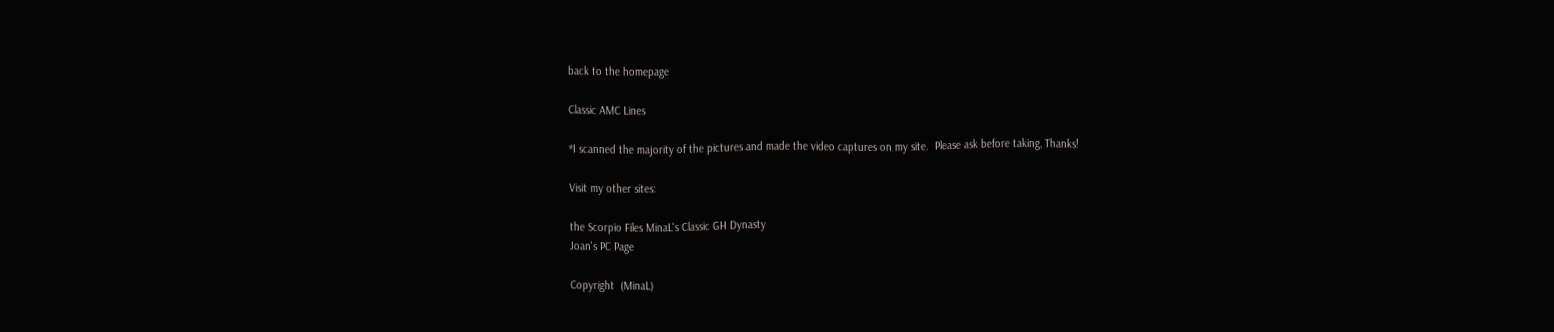back to the homepage

Classic AMC Lines

*I scanned the majority of the pictures and made the video captures on my site.  Please ask before taking, Thanks!

Visit my other sites:

the Scorpio Files MinaL's Classic GH Dynasty
Joan's PC Page

Copyright  (MinaL)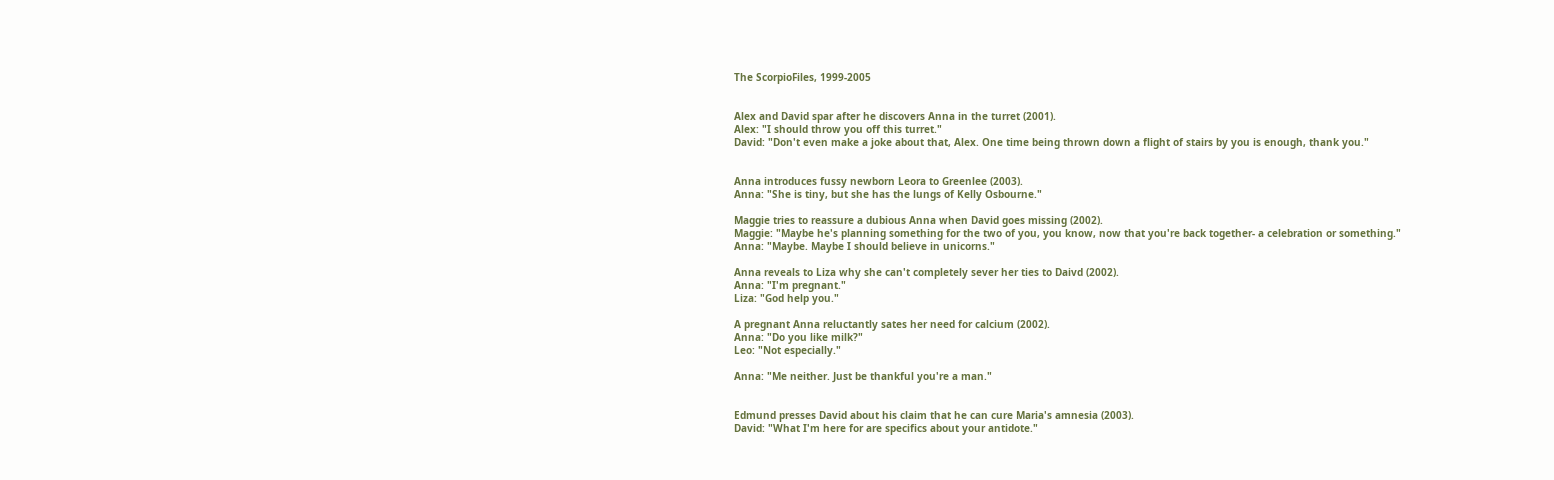The ScorpioFiles, 1999-2005


Alex and David spar after he discovers Anna in the turret (2001).
Alex: "I should throw you off this turret."
David: "Don't even make a joke about that, Alex. One time being thrown down a flight of stairs by you is enough, thank you."


Anna introduces fussy newborn Leora to Greenlee (2003).
Anna: "She is tiny, but she has the lungs of Kelly Osbourne."

Maggie tries to reassure a dubious Anna when David goes missing (2002).
Maggie: "Maybe he's planning something for the two of you, you know, now that you're back together- a celebration or something."
Anna: "Maybe. Maybe I should believe in unicorns."

Anna reveals to Liza why she can't completely sever her ties to Daivd (2002).
Anna: "I'm pregnant."
Liza: "God help you."

A pregnant Anna reluctantly sates her need for calcium (2002).
Anna: "Do you like milk?"
Leo: "Not especially."

Anna: "Me neither. Just be thankful you're a man."


Edmund presses David about his claim that he can cure Maria's amnesia (2003).
David: "What I'm here for are specifics about your antidote."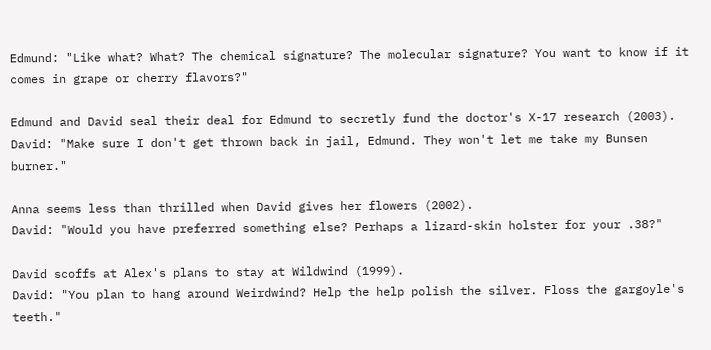Edmund: "Like what? What? The chemical signature? The molecular signature? You want to know if it comes in grape or cherry flavors?"

Edmund and David seal their deal for Edmund to secretly fund the doctor's X-17 research (2003).
David: "Make sure I don't get thrown back in jail, Edmund. They won't let me take my Bunsen burner."

Anna seems less than thrilled when David gives her flowers (2002).
David: "Would you have preferred something else? Perhaps a lizard-skin holster for your .38?"

David scoffs at Alex's plans to stay at Wildwind (1999).
David: "You plan to hang around Weirdwind? Help the help polish the silver. Floss the gargoyle's teeth."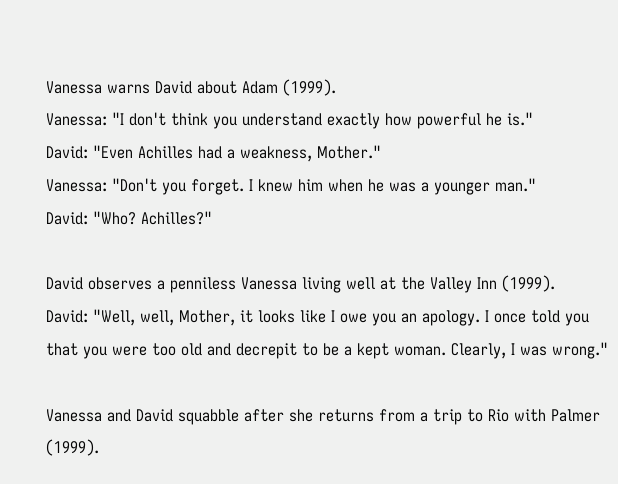Vanessa warns David about Adam (1999).
Vanessa: "I don't think you understand exactly how powerful he is."
David: "Even Achilles had a weakness, Mother."
Vanessa: "Don't you forget. I knew him when he was a younger man."
David: "Who? Achilles?"

David observes a penniless Vanessa living well at the Valley Inn (1999).
David: "Well, well, Mother, it looks like I owe you an apology. I once told you that you were too old and decrepit to be a kept woman. Clearly, I was wrong."

Vanessa and David squabble after she returns from a trip to Rio with Palmer (1999).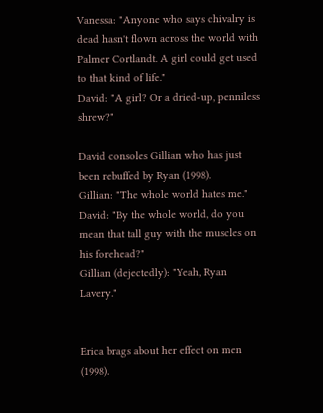Vanessa: "Anyone who says chivalry is dead hasn't flown across the world with Palmer Cortlandt. A girl could get used to that kind of life."
David: "A girl? Or a dried-up, penniless shrew?"

David consoles Gillian who has just been rebuffed by Ryan (1998).
Gillian: "The whole world hates me."
David: "By the whole world, do you mean that tall guy with the muscles on his forehead?"
Gillian (dejectedly): "Yeah, Ryan Lavery."


Erica brags about her effect on men (1998).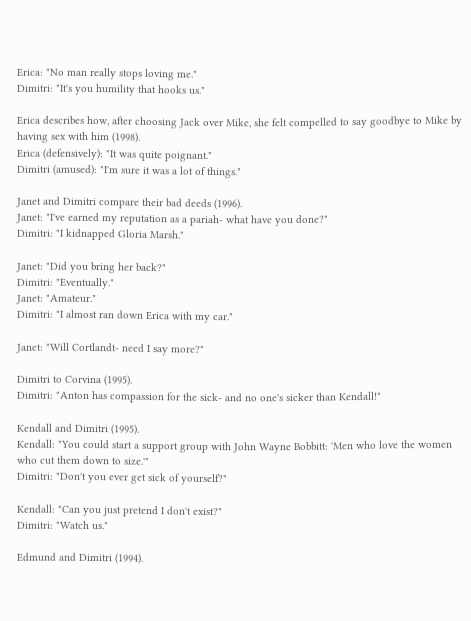Erica: "No man really stops loving me."
Dimitri: "It's you humility that hooks us."

Erica describes how, after choosing Jack over Mike, she felt compelled to say goodbye to Mike by having sex with him (1998).
Erica (defensively): "It was quite poignant."
Dimitri (amused): "I'm sure it was a lot of things."

Janet and Dimitri compare their bad deeds (1996).
Janet: "I've earned my reputation as a pariah- what have you done?"
Dimitri: "I kidnapped Gloria Marsh."

Janet: "Did you bring her back?"
Dimitri: "Eventually."
Janet: "Amateur."
Dimitri: "I almost ran down Erica with my car."

Janet: "Will Cortlandt- need I say more?"

Dimitri to Corvina (1995).
Dimitri: "Anton has compassion for the sick- and no one's sicker than Kendall!"

Kendall and Dimitri (1995).
Kendall: "You could start a support group with John Wayne Bobbitt: 'Men who love the women who cut them down to size.'"
Dimitri: "Don't you ever get sick of yourself?"

Kendall: "Can you just pretend I don't exist?"
Dimitri: "Watch us."

Edmund and Dimitri (1994).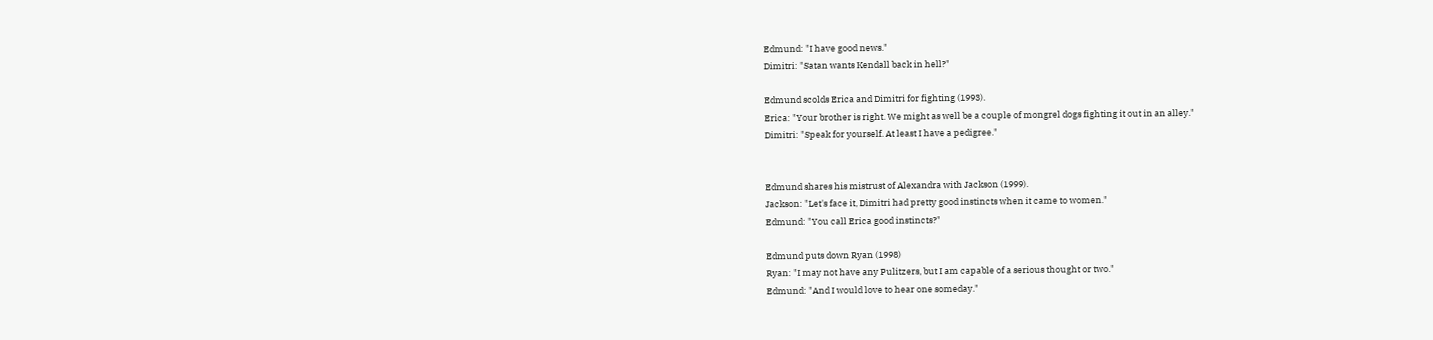Edmund: "I have good news."
Dimitri: "Satan wants Kendall back in hell?"

Edmund scolds Erica and Dimitri for fighting (1993).
Erica: "Your brother is right. We might as well be a couple of mongrel dogs fighting it out in an alley."
Dimitri: "Speak for yourself. At least I have a pedigree."


Edmund shares his mistrust of Alexandra with Jackson (1999).
Jackson: "Let's face it, Dimitri had pretty good instincts when it came to women."
Edmund: "You call Erica good instincts?"

Edmund puts down Ryan (1998)
Ryan: "I may not have any Pulitzers, but I am capable of a serious thought or two."
Edmund: "And I would love to hear one someday."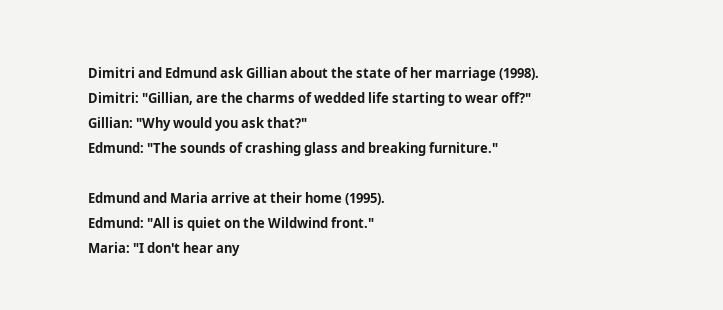Dimitri and Edmund ask Gillian about the state of her marriage (1998).
Dimitri: "Gillian, are the charms of wedded life starting to wear off?"
Gillian: "Why would you ask that?"
Edmund: "The sounds of crashing glass and breaking furniture."

Edmund and Maria arrive at their home (1995).
Edmund: "All is quiet on the Wildwind front."
Maria: "I don't hear any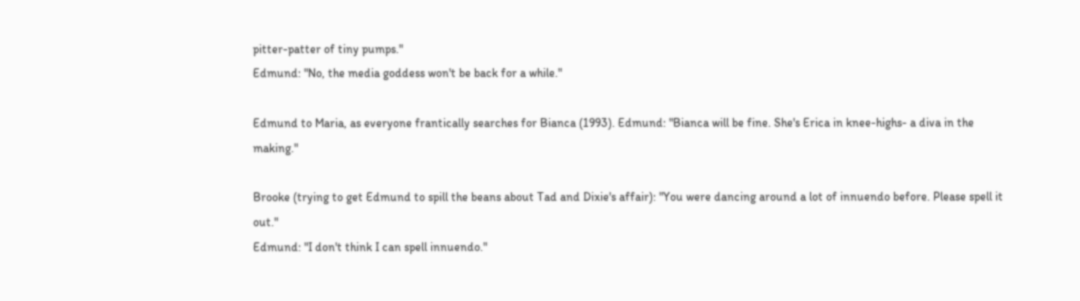pitter-patter of tiny pumps."
Edmund: "No, the media goddess won't be back for a while."

Edmund to Maria, as everyone frantically searches for Bianca (1993). Edmund: "Bianca will be fine. She's Erica in knee-highs- a diva in the making."

Brooke (trying to get Edmund to spill the beans about Tad and Dixie's affair): "You were dancing around a lot of innuendo before. Please spell it out."
Edmund: "I don't think I can spell innuendo."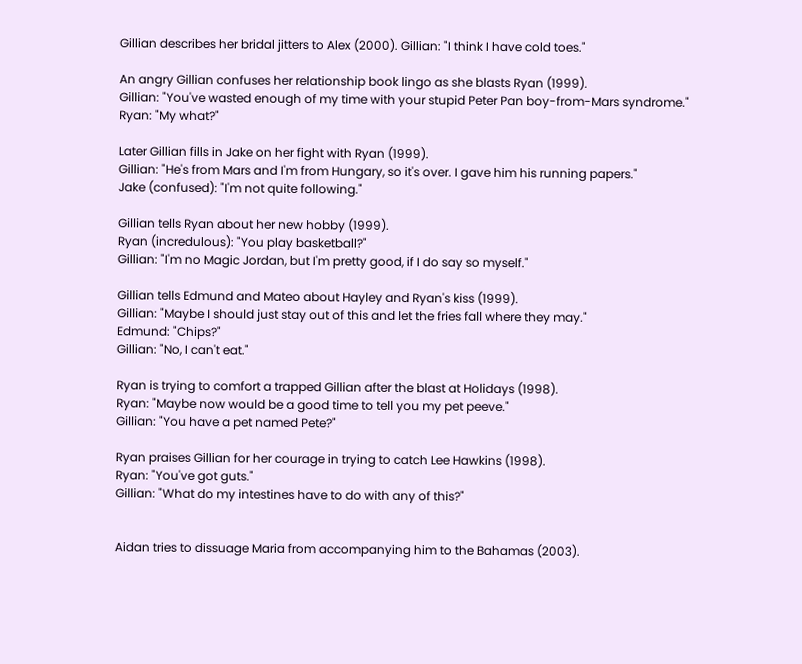Gillian describes her bridal jitters to Alex (2000). Gillian: "I think I have cold toes."

An angry Gillian confuses her relationship book lingo as she blasts Ryan (1999).
Gillian: "You've wasted enough of my time with your stupid Peter Pan boy-from-Mars syndrome."
Ryan: "My what?"

Later Gillian fills in Jake on her fight with Ryan (1999).
Gillian: "He's from Mars and I'm from Hungary, so it's over. I gave him his running papers."
Jake (confused): "I'm not quite following."

Gillian tells Ryan about her new hobby (1999).
Ryan (incredulous): "You play basketball?"
Gillian: "I'm no Magic Jordan, but I'm pretty good, if I do say so myself."

Gillian tells Edmund and Mateo about Hayley and Ryan's kiss (1999).
Gillian: "Maybe I should just stay out of this and let the fries fall where they may."
Edmund: "Chips?"
Gillian: "No, I can't eat."

Ryan is trying to comfort a trapped Gillian after the blast at Holidays (1998).
Ryan: "Maybe now would be a good time to tell you my pet peeve."
Gillian: "You have a pet named Pete?"

Ryan praises Gillian for her courage in trying to catch Lee Hawkins (1998).
Ryan: "You've got guts."
Gillian: "What do my intestines have to do with any of this?"


Aidan tries to dissuage Maria from accompanying him to the Bahamas (2003).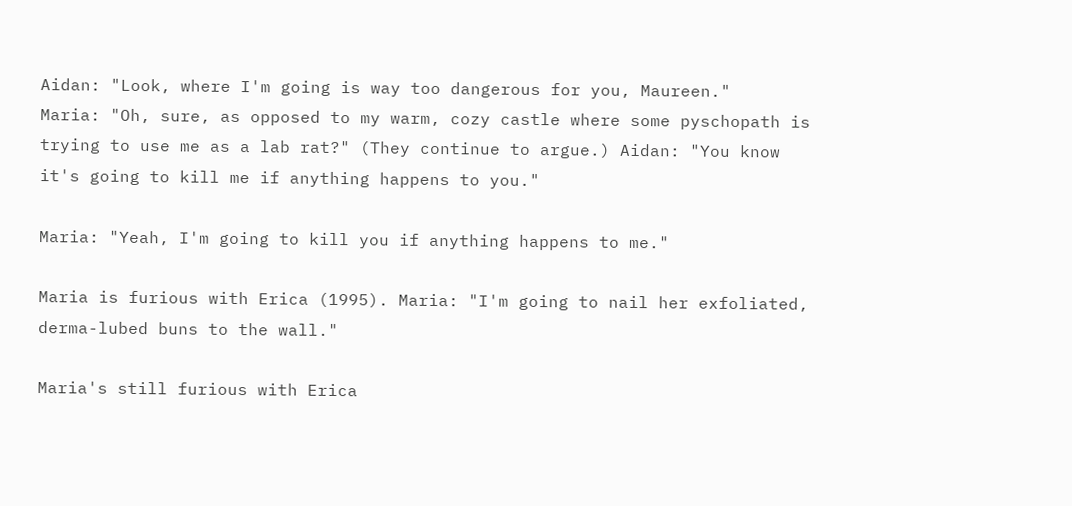Aidan: "Look, where I'm going is way too dangerous for you, Maureen."
Maria: "Oh, sure, as opposed to my warm, cozy castle where some pyschopath is trying to use me as a lab rat?" (They continue to argue.) Aidan: "You know it's going to kill me if anything happens to you."

Maria: "Yeah, I'm going to kill you if anything happens to me."

Maria is furious with Erica (1995). Maria: "I'm going to nail her exfoliated, derma-lubed buns to the wall."

Maria's still furious with Erica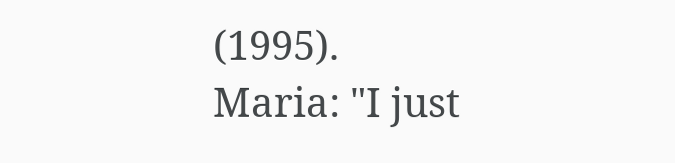(1995).
Maria: "I just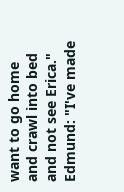want to go home and crawl into bed and not see Erica."
Edmund: "I've made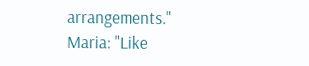arrangements."
Maria: "Like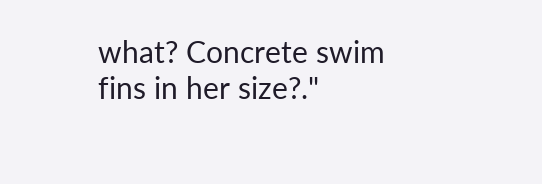what? Concrete swim fins in her size?."